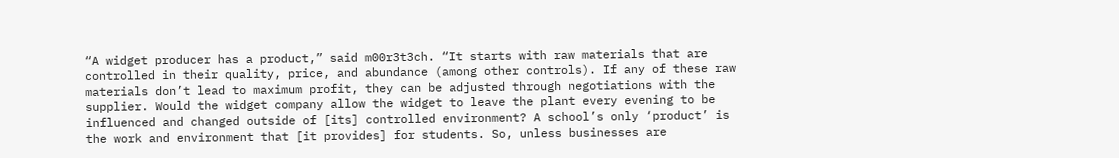“A widget producer has a product,” said m00r3t3ch. “It starts with raw materials that are controlled in their quality, price, and abundance (among other controls). If any of these raw materials don’t lead to maximum profit, they can be adjusted through negotiations with the supplier. Would the widget company allow the widget to leave the plant every evening to be influenced and changed outside of [its] controlled environment? A school’s only ‘product’ is the work and environment that [it provides] for students. So, unless businesses are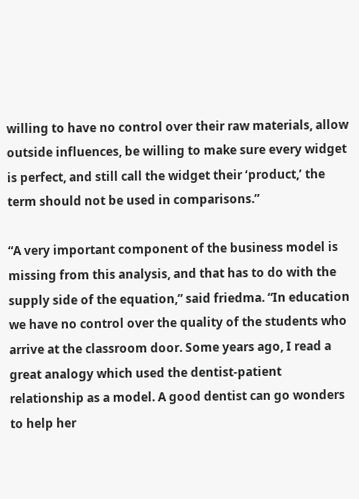willing to have no control over their raw materials, allow outside influences, be willing to make sure every widget is perfect, and still call the widget their ‘product,’ the term should not be used in comparisons.”

“A very important component of the business model is missing from this analysis, and that has to do with the supply side of the equation,” said friedma. “In education we have no control over the quality of the students who arrive at the classroom door. Some years ago, I read a great analogy which used the dentist-patient relationship as a model. A good dentist can go wonders to help her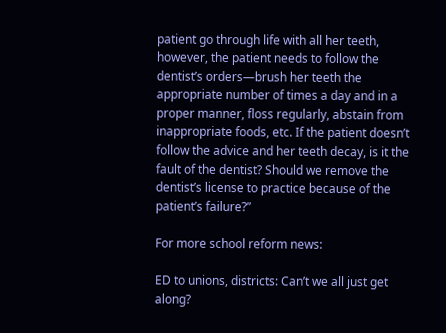patient go through life with all her teeth, however, the patient needs to follow the dentist’s orders—brush her teeth the appropriate number of times a day and in a proper manner, floss regularly, abstain from inappropriate foods, etc. If the patient doesn’t follow the advice and her teeth decay, is it the fault of the dentist? Should we remove the dentist’s license to practice because of the patient’s failure?”

For more school reform news:

ED to unions, districts: Can’t we all just get along?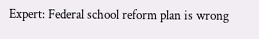Expert: Federal school reform plan is wrong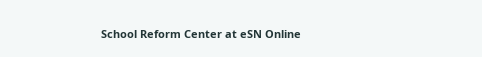School Reform Center at eSN Online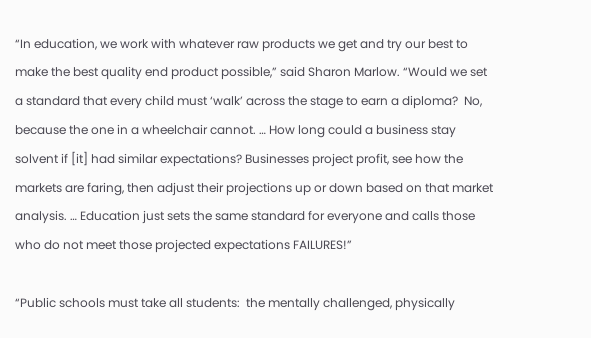“In education, we work with whatever raw products we get and try our best to make the best quality end product possible,” said Sharon Marlow. “Would we set a standard that every child must ‘walk’ across the stage to earn a diploma?  No, because the one in a wheelchair cannot. … How long could a business stay solvent if [it] had similar expectations? Businesses project profit, see how the markets are faring, then adjust their projections up or down based on that market analysis. … Education just sets the same standard for everyone and calls those who do not meet those projected expectations FAILURES!”

“Public schools must take all students:  the mentally challenged, physically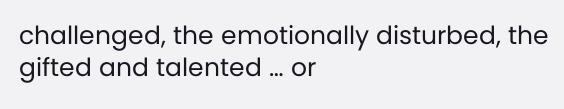challenged, the emotionally disturbed, the gifted and talented … or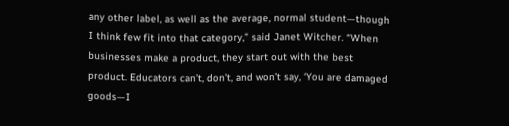any other label, as well as the average, normal student—though I think few fit into that category,” said Janet Witcher. “When businesses make a product, they start out with the best product. Educators can’t, don’t, and won’t say, ‘You are damaged goods—I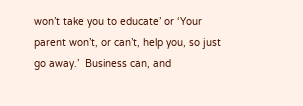won’t take you to educate’ or ‘Your parent won’t, or can’t, help you, so just go away.’  Business can, and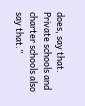does, say that. Private schools and charter schools also say that.”